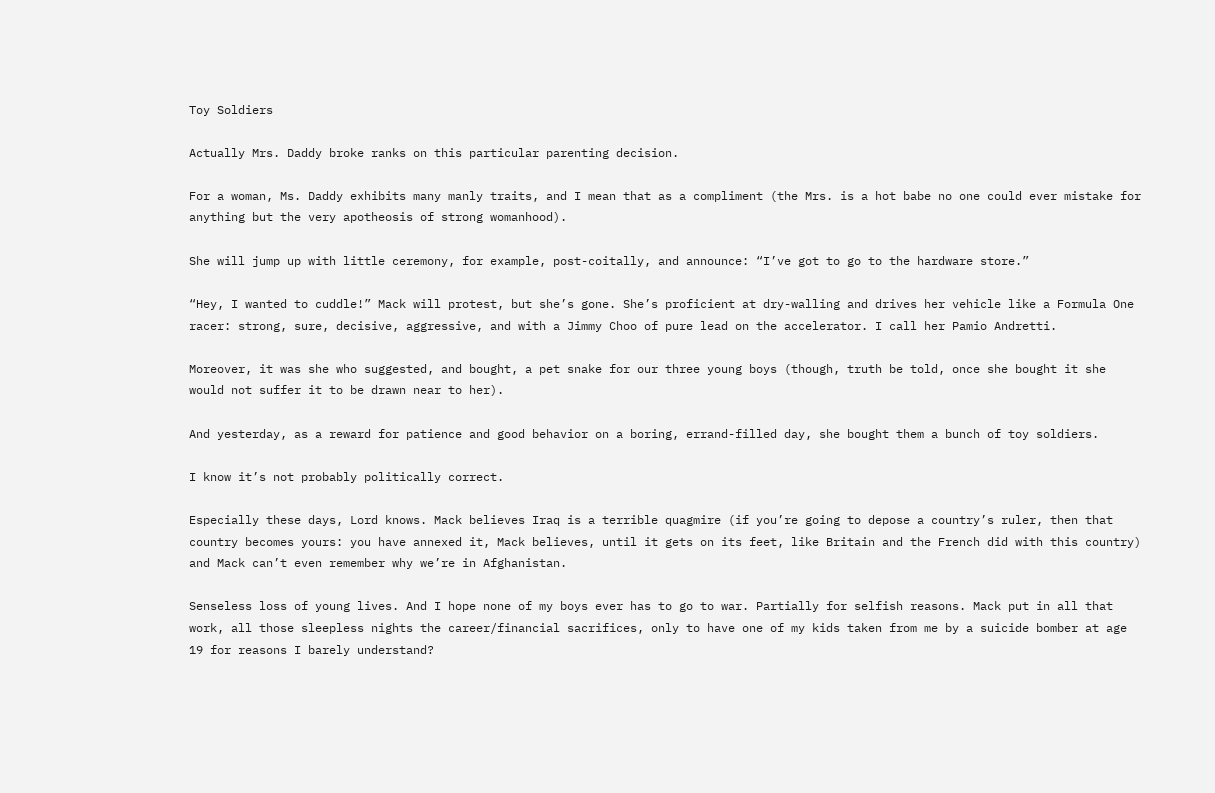Toy Soldiers

Actually Mrs. Daddy broke ranks on this particular parenting decision.

For a woman, Ms. Daddy exhibits many manly traits, and I mean that as a compliment (the Mrs. is a hot babe no one could ever mistake for anything but the very apotheosis of strong womanhood).

She will jump up with little ceremony, for example, post-coitally, and announce: “I’ve got to go to the hardware store.”

“Hey, I wanted to cuddle!” Mack will protest, but she’s gone. She’s proficient at dry-walling and drives her vehicle like a Formula One racer: strong, sure, decisive, aggressive, and with a Jimmy Choo of pure lead on the accelerator. I call her Pamio Andretti.

Moreover, it was she who suggested, and bought, a pet snake for our three young boys (though, truth be told, once she bought it she would not suffer it to be drawn near to her).

And yesterday, as a reward for patience and good behavior on a boring, errand-filled day, she bought them a bunch of toy soldiers.

I know it’s not probably politically correct.

Especially these days, Lord knows. Mack believes Iraq is a terrible quagmire (if you’re going to depose a country’s ruler, then that country becomes yours: you have annexed it, Mack believes, until it gets on its feet, like Britain and the French did with this country) and Mack can’t even remember why we’re in Afghanistan.

Senseless loss of young lives. And I hope none of my boys ever has to go to war. Partially for selfish reasons. Mack put in all that work, all those sleepless nights the career/financial sacrifices, only to have one of my kids taken from me by a suicide bomber at age 19 for reasons I barely understand?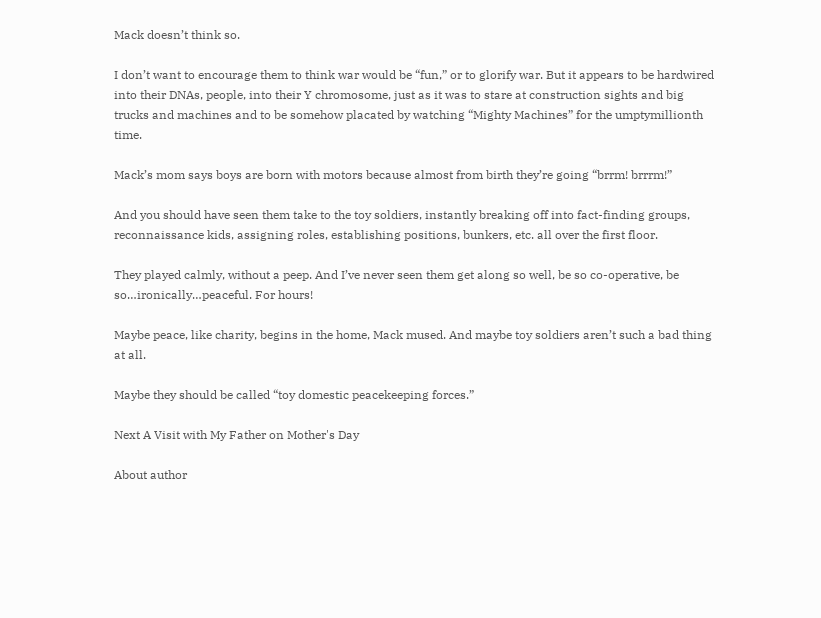Mack doesn’t think so.

I don’t want to encourage them to think war would be “fun,” or to glorify war. But it appears to be hardwired into their DNAs, people, into their Y chromosome, just as it was to stare at construction sights and big trucks and machines and to be somehow placated by watching “Mighty Machines” for the umptymillionth time.

Mack’s mom says boys are born with motors because almost from birth they’re going “brrm! brrrm!”

And you should have seen them take to the toy soldiers, instantly breaking off into fact-finding groups, reconnaissance kids, assigning roles, establishing positions, bunkers, etc. all over the first floor.

They played calmly, without a peep. And I’ve never seen them get along so well, be so co-operative, be so…ironically…peaceful. For hours!

Maybe peace, like charity, begins in the home, Mack mused. And maybe toy soldiers aren’t such a bad thing at all.

Maybe they should be called “toy domestic peacekeeping forces.”

Next A Visit with My Father on Mother's Day

About author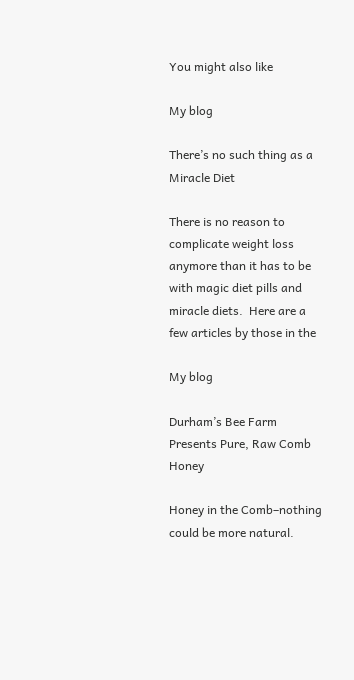You might also like

My blog

There’s no such thing as a Miracle Diet

There is no reason to complicate weight loss anymore than it has to be with magic diet pills and miracle diets.  Here are a few articles by those in the

My blog

Durham’s Bee Farm Presents Pure, Raw Comb Honey

Honey in the Comb–nothing could be more natural.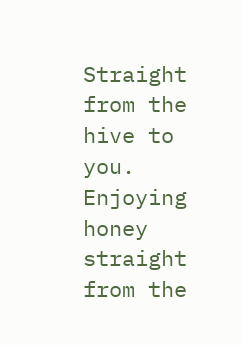Straight from the hive to you. Enjoying  honey straight from the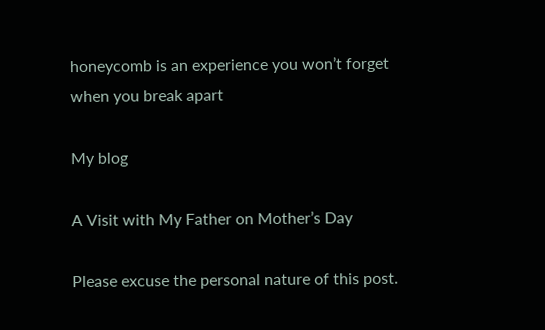honeycomb is an experience you won’t forget when you break apart

My blog

A Visit with My Father on Mother’s Day

Please excuse the personal nature of this post.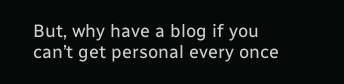But, why have a blog if you can’t get personal every once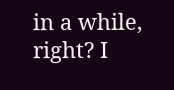in a while, right? I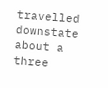travelled downstate about a three